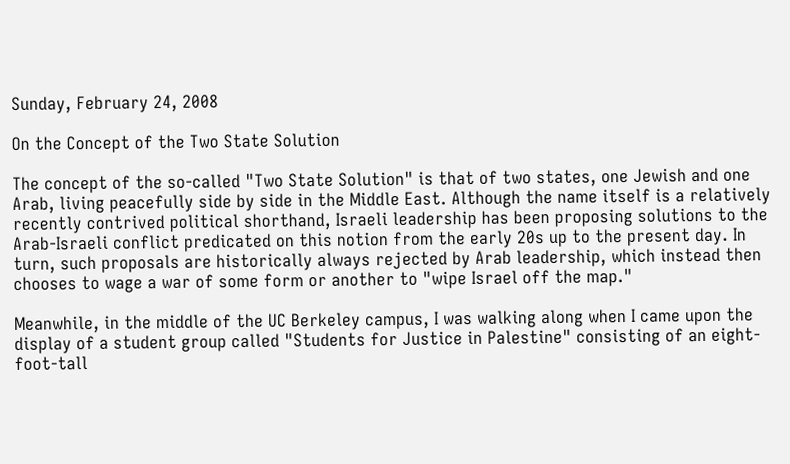Sunday, February 24, 2008

On the Concept of the Two State Solution

The concept of the so-called "Two State Solution" is that of two states, one Jewish and one Arab, living peacefully side by side in the Middle East. Although the name itself is a relatively recently contrived political shorthand, Israeli leadership has been proposing solutions to the Arab-Israeli conflict predicated on this notion from the early 20s up to the present day. In turn, such proposals are historically always rejected by Arab leadership, which instead then chooses to wage a war of some form or another to "wipe Israel off the map."

Meanwhile, in the middle of the UC Berkeley campus, I was walking along when I came upon the display of a student group called "Students for Justice in Palestine" consisting of an eight-foot-tall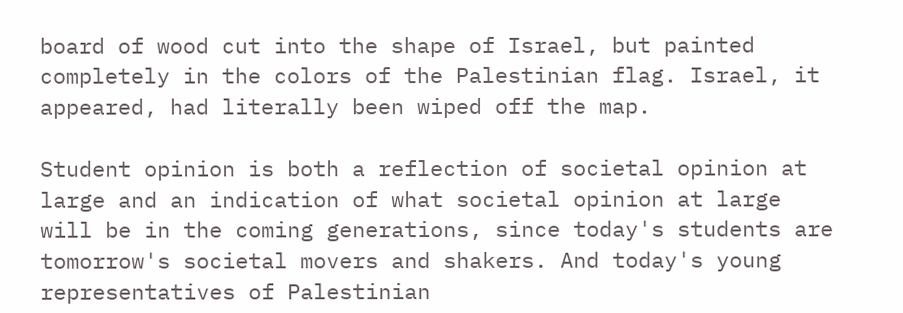board of wood cut into the shape of Israel, but painted completely in the colors of the Palestinian flag. Israel, it appeared, had literally been wiped off the map.

Student opinion is both a reflection of societal opinion at large and an indication of what societal opinion at large will be in the coming generations, since today's students are tomorrow's societal movers and shakers. And today's young representatives of Palestinian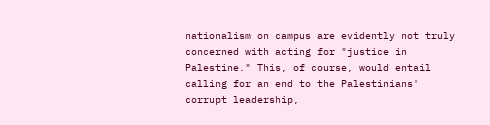nationalism on campus are evidently not truly concerned with acting for "justice in Palestine." This, of course, would entail calling for an end to the Palestinians' corrupt leadership,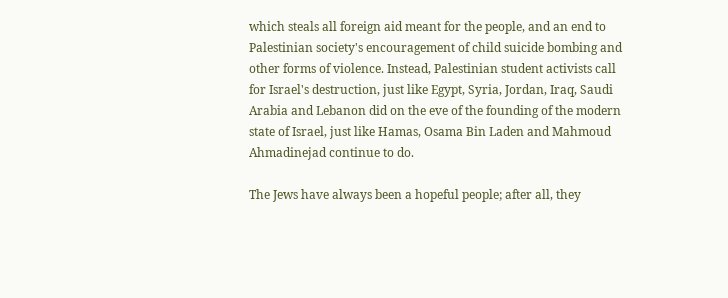which steals all foreign aid meant for the people, and an end to Palestinian society's encouragement of child suicide bombing and other forms of violence. Instead, Palestinian student activists call for Israel's destruction, just like Egypt, Syria, Jordan, Iraq, Saudi Arabia and Lebanon did on the eve of the founding of the modern state of Israel, just like Hamas, Osama Bin Laden and Mahmoud Ahmadinejad continue to do.

The Jews have always been a hopeful people; after all, they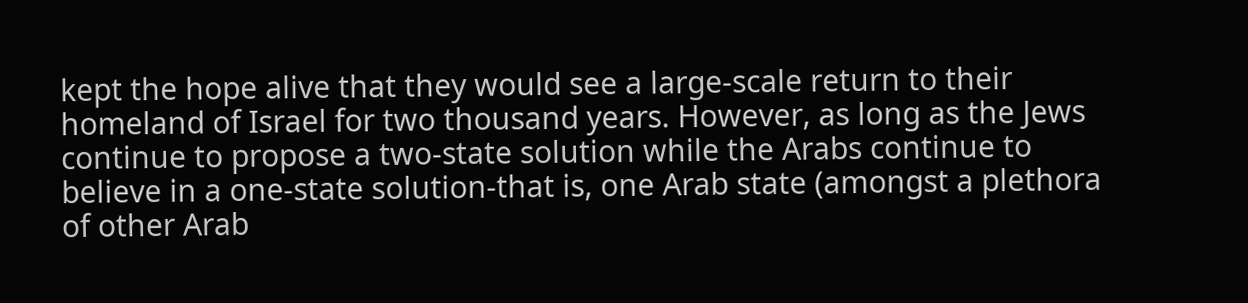kept the hope alive that they would see a large-scale return to their homeland of Israel for two thousand years. However, as long as the Jews continue to propose a two-state solution while the Arabs continue to believe in a one-state solution-that is, one Arab state (amongst a plethora of other Arab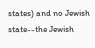states) and no Jewish state--the Jewish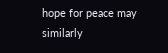hope for peace may similarly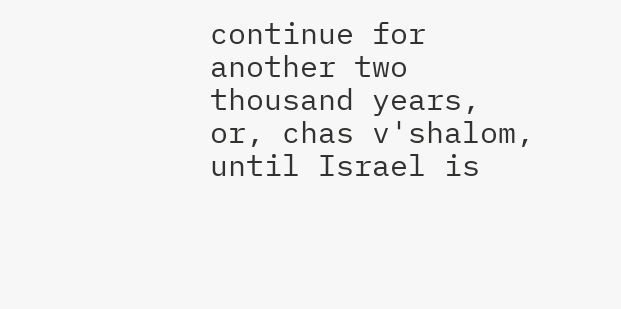continue for another two thousand years, or, chas v'shalom, until Israel is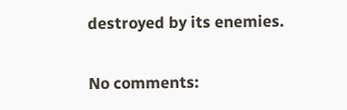destroyed by its enemies.

No comments: